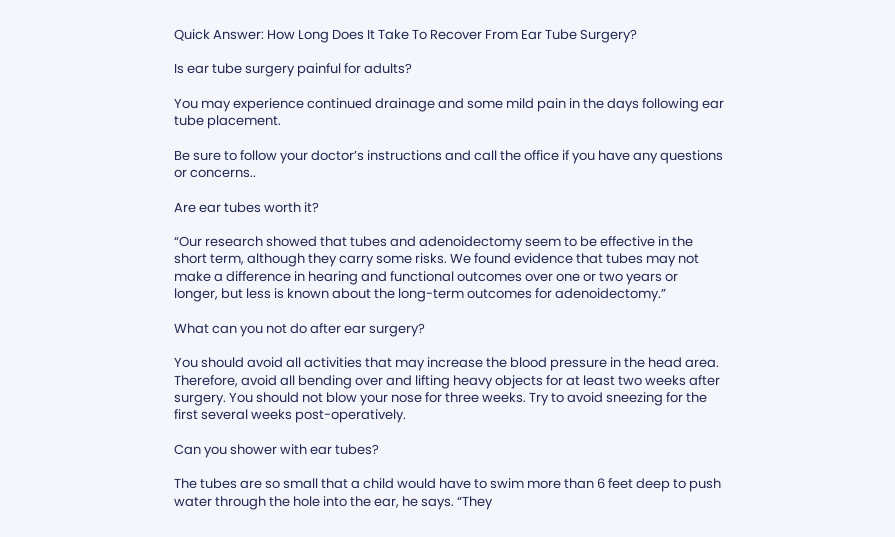Quick Answer: How Long Does It Take To Recover From Ear Tube Surgery?

Is ear tube surgery painful for adults?

You may experience continued drainage and some mild pain in the days following ear tube placement.

Be sure to follow your doctor’s instructions and call the office if you have any questions or concerns..

Are ear tubes worth it?

“Our research showed that tubes and adenoidectomy seem to be effective in the short term, although they carry some risks. We found evidence that tubes may not make a difference in hearing and functional outcomes over one or two years or longer, but less is known about the long-term outcomes for adenoidectomy.”

What can you not do after ear surgery?

You should avoid all activities that may increase the blood pressure in the head area. Therefore, avoid all bending over and lifting heavy objects for at least two weeks after surgery. You should not blow your nose for three weeks. Try to avoid sneezing for the first several weeks post-operatively.

Can you shower with ear tubes?

The tubes are so small that a child would have to swim more than 6 feet deep to push water through the hole into the ear, he says. “They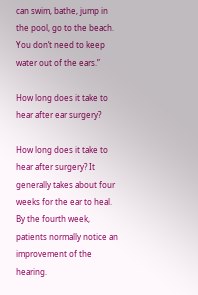can swim, bathe, jump in the pool, go to the beach. You don’t need to keep water out of the ears.”

How long does it take to hear after ear surgery?

How long does it take to hear after surgery? It generally takes about four weeks for the ear to heal. By the fourth week, patients normally notice an improvement of the hearing.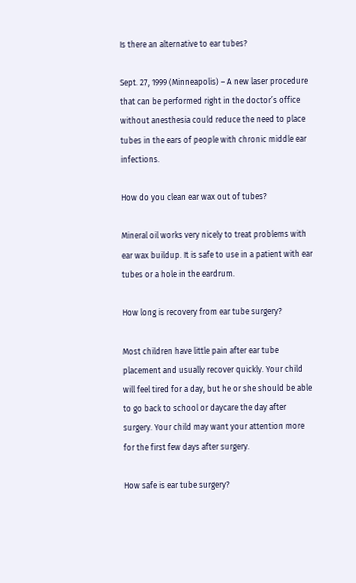Is there an alternative to ear tubes?

Sept. 27, 1999 (Minneapolis) – A new laser procedure that can be performed right in the doctor’s office without anesthesia could reduce the need to place tubes in the ears of people with chronic middle ear infections.

How do you clean ear wax out of tubes?

Mineral oil works very nicely to treat problems with ear wax buildup. It is safe to use in a patient with ear tubes or a hole in the eardrum.

How long is recovery from ear tube surgery?

Most children have little pain after ear tube placement and usually recover quickly. Your child will feel tired for a day, but he or she should be able to go back to school or daycare the day after surgery. Your child may want your attention more for the first few days after surgery.

How safe is ear tube surgery?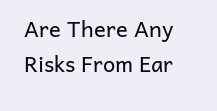Are There Any Risks From Ear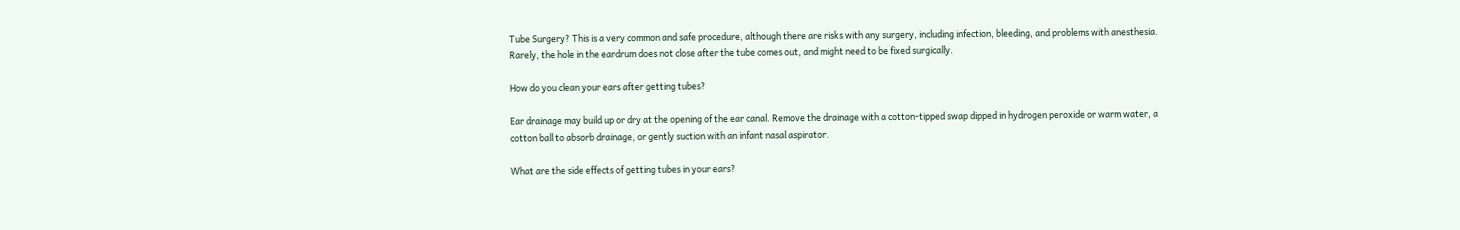Tube Surgery? This is a very common and safe procedure, although there are risks with any surgery, including infection, bleeding, and problems with anesthesia. Rarely, the hole in the eardrum does not close after the tube comes out, and might need to be fixed surgically.

How do you clean your ears after getting tubes?

Ear drainage may build up or dry at the opening of the ear canal. Remove the drainage with a cotton-tipped swap dipped in hydrogen peroxide or warm water, a cotton ball to absorb drainage, or gently suction with an infant nasal aspirator.

What are the side effects of getting tubes in your ears?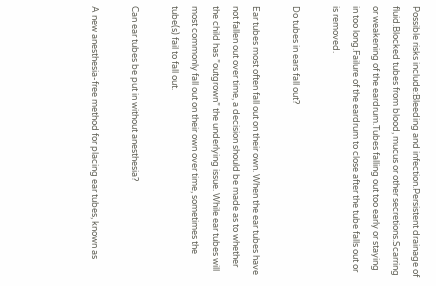Possible risks include:Bleeding and infection.Persistent drainage of fluid.Blocked tubes from blood, mucus or other secretions.Scarring or weakening of the eardrum.Tubes falling out too early or staying in too long.Failure of the eardrum to close after the tube falls out or is removed.

Do tubes in ears fall out?

Ear tubes most often fall out on their own. When the ear tubes have not fallen out over time, a decision should be made as to whether the child has ”outgrown” the underlying issue. While ear tubes will most commonly fall out on their own over time, sometimes the tube(s) fail to fall out.

Can ear tubes be put in without anesthesia?

A new anesthesia-free method for placing ear tubes, known as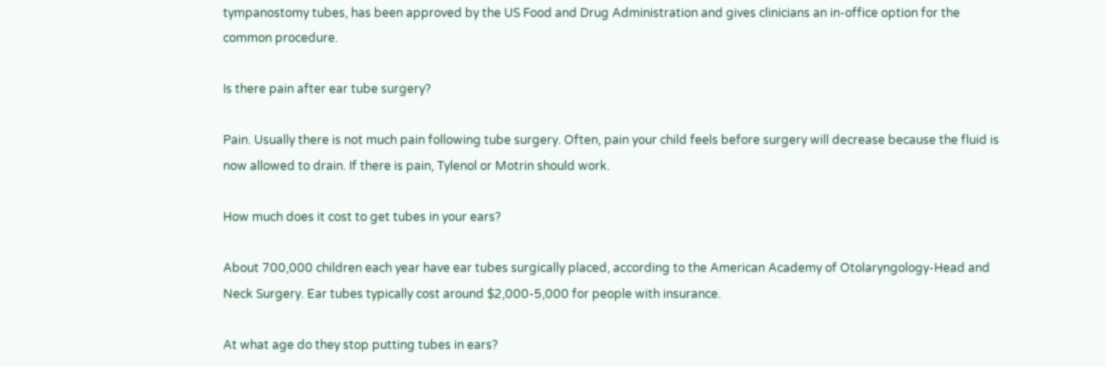tympanostomy tubes, has been approved by the US Food and Drug Administration and gives clinicians an in-office option for the common procedure.

Is there pain after ear tube surgery?

Pain. Usually there is not much pain following tube surgery. Often, pain your child feels before surgery will decrease because the fluid is now allowed to drain. If there is pain, Tylenol or Motrin should work.

How much does it cost to get tubes in your ears?

About 700,000 children each year have ear tubes surgically placed, according to the American Academy of Otolaryngology-Head and Neck Surgery. Ear tubes typically cost around $2,000-5,000 for people with insurance.

At what age do they stop putting tubes in ears?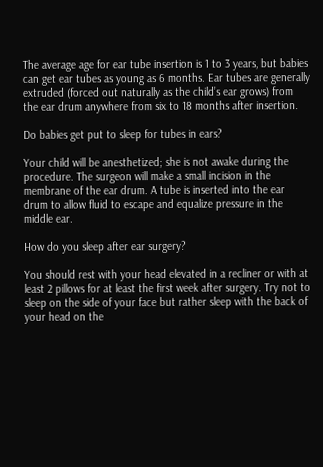The average age for ear tube insertion is 1 to 3 years, but babies can get ear tubes as young as 6 months. Ear tubes are generally extruded (forced out naturally as the child’s ear grows) from the ear drum anywhere from six to 18 months after insertion.

Do babies get put to sleep for tubes in ears?

Your child will be anesthetized; she is not awake during the procedure. The surgeon will make a small incision in the membrane of the ear drum. A tube is inserted into the ear drum to allow fluid to escape and equalize pressure in the middle ear.

How do you sleep after ear surgery?

You should rest with your head elevated in a recliner or with at least 2 pillows for at least the first week after surgery. Try not to sleep on the side of your face but rather sleep with the back of your head on the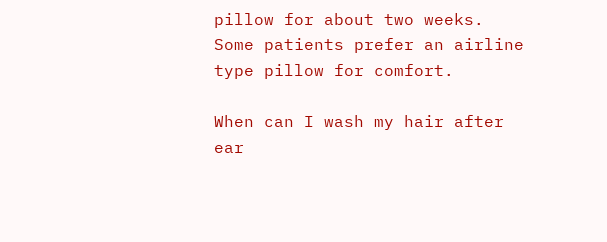pillow for about two weeks. Some patients prefer an airline type pillow for comfort.

When can I wash my hair after ear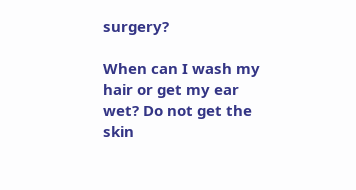surgery?

When can I wash my hair or get my ear wet? Do not get the skin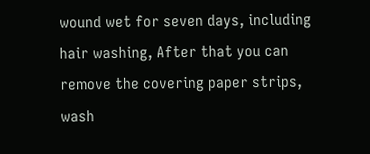wound wet for seven days, including hair washing, After that you can remove the covering paper strips, wash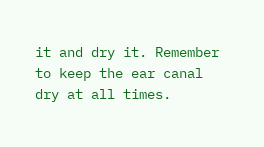it and dry it. Remember to keep the ear canal dry at all times.